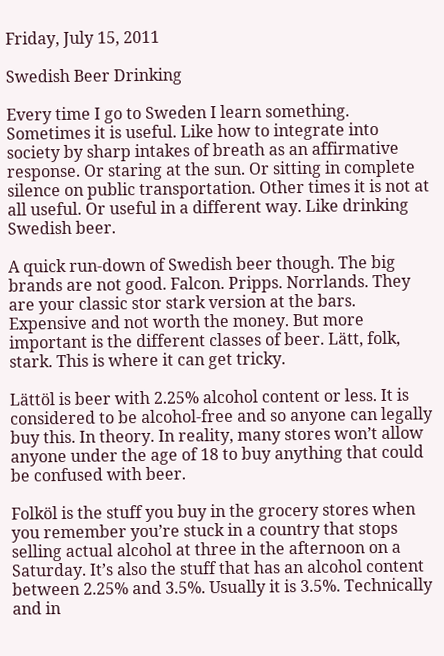Friday, July 15, 2011

Swedish Beer Drinking

Every time I go to Sweden I learn something. Sometimes it is useful. Like how to integrate into society by sharp intakes of breath as an affirmative response. Or staring at the sun. Or sitting in complete silence on public transportation. Other times it is not at all useful. Or useful in a different way. Like drinking Swedish beer.

A quick run-down of Swedish beer though. The big brands are not good. Falcon. Pripps. Norrlands. They are your classic stor stark version at the bars. Expensive and not worth the money. But more important is the different classes of beer. Lätt, folk, stark. This is where it can get tricky.

Lättöl is beer with 2.25% alcohol content or less. It is considered to be alcohol-free and so anyone can legally buy this. In theory. In reality, many stores won’t allow anyone under the age of 18 to buy anything that could be confused with beer.

Folköl is the stuff you buy in the grocery stores when you remember you’re stuck in a country that stops selling actual alcohol at three in the afternoon on a Saturday. It’s also the stuff that has an alcohol content between 2.25% and 3.5%. Usually it is 3.5%. Technically and in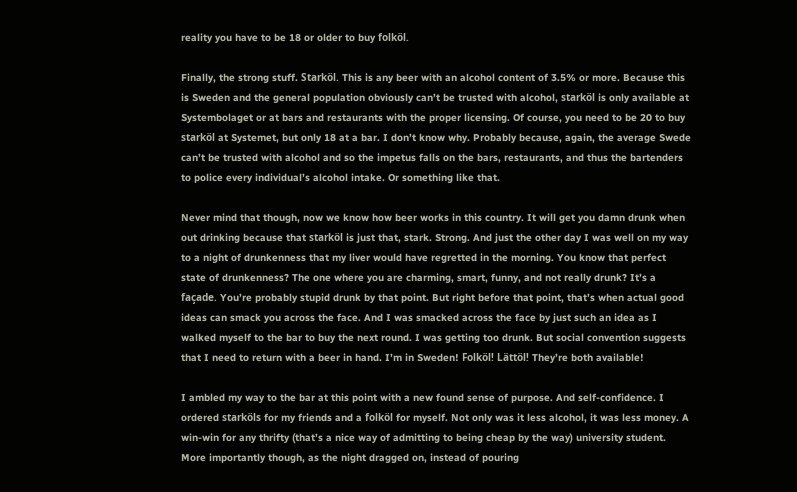reality you have to be 18 or older to buy folköl.

Finally, the strong stuff. Starköl. This is any beer with an alcohol content of 3.5% or more. Because this is Sweden and the general population obviously can’t be trusted with alcohol, starköl is only available at Systembolaget or at bars and restaurants with the proper licensing. Of course, you need to be 20 to buy starköl at Systemet, but only 18 at a bar. I don’t know why. Probably because, again, the average Swede can’t be trusted with alcohol and so the impetus falls on the bars, restaurants, and thus the bartenders to police every individual’s alcohol intake. Or something like that.

Never mind that though, now we know how beer works in this country. It will get you damn drunk when out drinking because that starköl is just that, stark. Strong. And just the other day I was well on my way to a night of drunkenness that my liver would have regretted in the morning. You know that perfect state of drunkenness? The one where you are charming, smart, funny, and not really drunk? It’s a façade. You’re probably stupid drunk by that point. But right before that point, that’s when actual good ideas can smack you across the face. And I was smacked across the face by just such an idea as I walked myself to the bar to buy the next round. I was getting too drunk. But social convention suggests that I need to return with a beer in hand. I’m in Sweden! Folköl! Lättöl! They’re both available!

I ambled my way to the bar at this point with a new found sense of purpose. And self-confidence. I ordered starköls for my friends and a folköl for myself. Not only was it less alcohol, it was less money. A win-win for any thrifty (that’s a nice way of admitting to being cheap by the way) university student. More importantly though, as the night dragged on, instead of pouring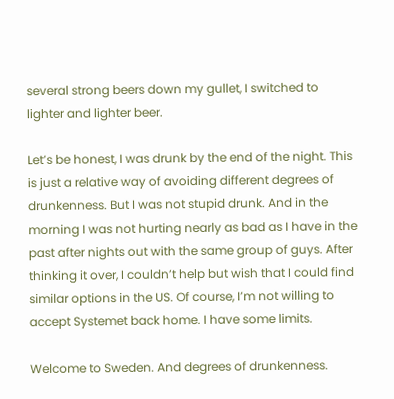several strong beers down my gullet, I switched to lighter and lighter beer.

Let’s be honest, I was drunk by the end of the night. This is just a relative way of avoiding different degrees of drunkenness. But I was not stupid drunk. And in the morning I was not hurting nearly as bad as I have in the past after nights out with the same group of guys. After thinking it over, I couldn’t help but wish that I could find similar options in the US. Of course, I’m not willing to accept Systemet back home. I have some limits.

Welcome to Sweden. And degrees of drunkenness.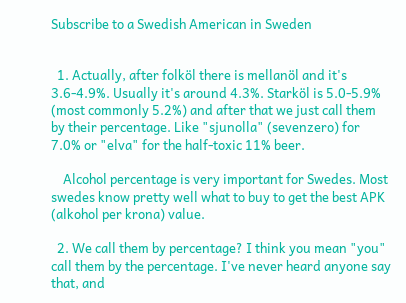Subscribe to a Swedish American in Sweden


  1. Actually, after folköl there is mellanöl and it's 3.6-4.9%. Usually it's around 4.3%. Starköl is 5.0-5.9% (most commonly 5.2%) and after that we just call them by their percentage. Like "sjunolla" (sevenzero) for 7.0% or "elva" for the half-toxic 11% beer.

    Alcohol percentage is very important for Swedes. Most swedes know pretty well what to buy to get the best APK (alkohol per krona) value.

  2. We call them by percentage? I think you mean "you" call them by the percentage. I've never heard anyone say that, and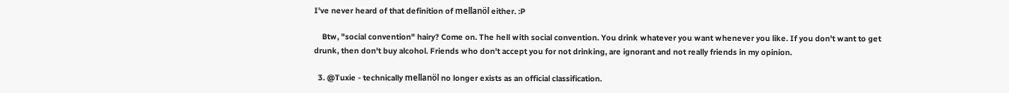I've never heard of that definition of mellanöl either. :P

    Btw, "social convention" hairy? Come on. The hell with social convention. You drink whatever you want whenever you like. If you don't want to get drunk, then don't buy alcohol. Friends who don't accept you for not drinking, are ignorant and not really friends in my opinion.

  3. @Tuxie - technically mellanöl no longer exists as an official classification.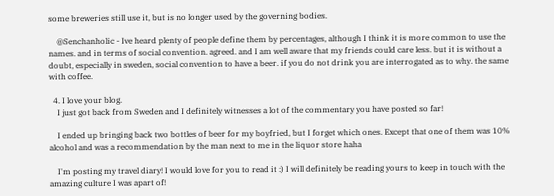some breweries still use it, but is no longer used by the governing bodies.

    @Senchanholic - Ive heard plenty of people define them by percentages, although I think it is more common to use the names. and in terms of social convention. agreed. and I am well aware that my friends could care less. but it is without a doubt, especially in sweden, social convention to have a beer. if you do not drink you are interrogated as to why. the same with coffee.

  4. I love your blog.
    I just got back from Sweden and I definitely witnesses a lot of the commentary you have posted so far!

    I ended up bringing back two bottles of beer for my boyfried, but I forget which ones. Except that one of them was 10% alcohol and was a recommendation by the man next to me in the liquor store haha

    I'm posting my travel diary! I would love for you to read it :) I will definitely be reading yours to keep in touch with the amazing culture I was apart of!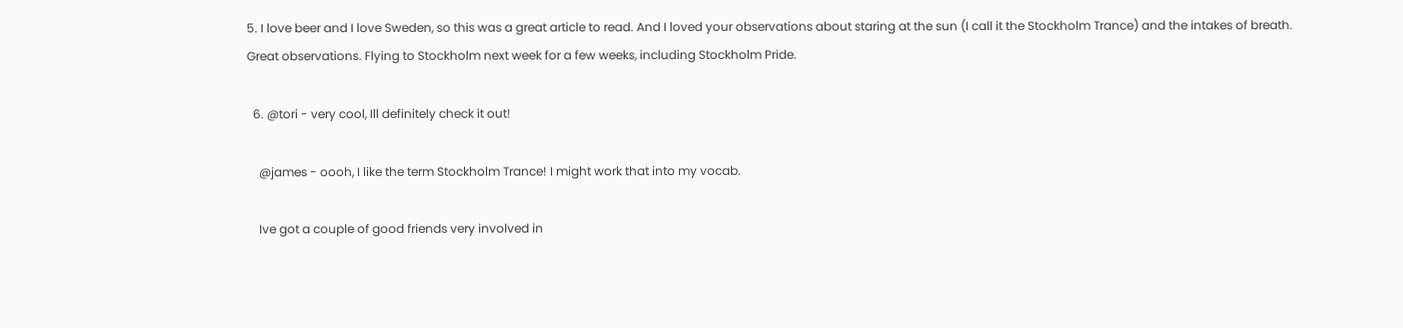5. I love beer and I love Sweden, so this was a great article to read. And I loved your observations about staring at the sun (I call it the Stockholm Trance) and the intakes of breath. Great observations. Flying to Stockholm next week for a few weeks, including Stockholm Pride.

  6. @tori - very cool, Ill definitely check it out!

    @james - oooh, I like the term Stockholm Trance! I might work that into my vocab.

    Ive got a couple of good friends very involved in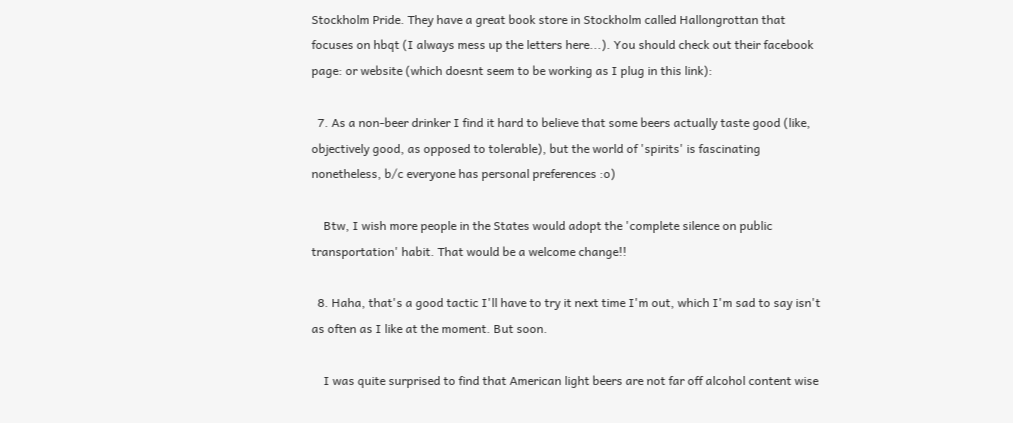Stockholm Pride. They have a great book store in Stockholm called Hallongrottan that focuses on hbqt (I always mess up the letters here...). You should check out their facebook page: or website (which doesnt seem to be working as I plug in this link):

  7. As a non-beer drinker I find it hard to believe that some beers actually taste good (like, objectively good, as opposed to tolerable), but the world of 'spirits' is fascinating nonetheless, b/c everyone has personal preferences :o)

    Btw, I wish more people in the States would adopt the 'complete silence on public transportation' habit. That would be a welcome change!!

  8. Haha, that's a good tactic I'll have to try it next time I'm out, which I'm sad to say isn't as often as I like at the moment. But soon.

    I was quite surprised to find that American light beers are not far off alcohol content wise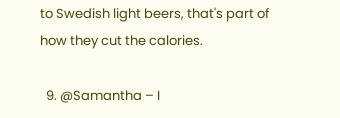to Swedish light beers, that's part of how they cut the calories.

  9. @Samantha – I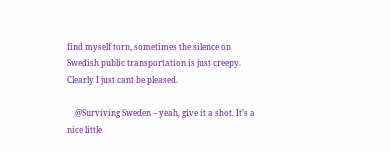find myself torn, sometimes the silence on Swedish public transportation is just creepy. Clearly I just cant be pleased.

    @Surviving Sweden – yeah, give it a shot. It’s a nice little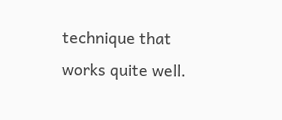technique that works quite well.